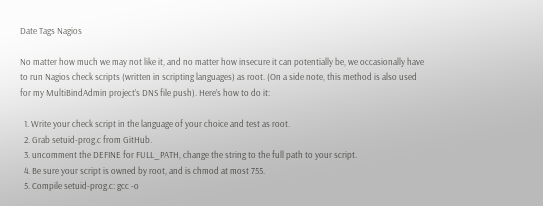Date Tags Nagios

No matter how much we may not like it, and no matter how insecure it can potentially be, we occasionally have to run Nagios check scripts (written in scripting languages) as root. (On a side note, this method is also used for my MultiBindAdmin project’s DNS file push). Here’s how to do it:

  1. Write your check script in the language of your choice and test as root.
  2. Grab setuid-prog.c from GitHub.
  3. uncomment the DEFINE for FULL_PATH, change the string to the full path to your script.
  4. Be sure your script is owned by root, and is chmod at most 755.
  5. Compile setuid-prog.c: gcc -o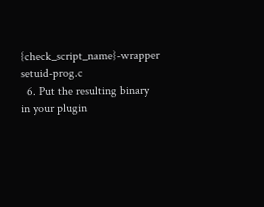{check_script_name}-wrapper setuid-prog.c
  6. Put the resulting binary in your plugin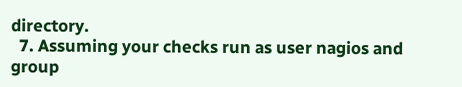directory.
  7. Assuming your checks run as user nagios and group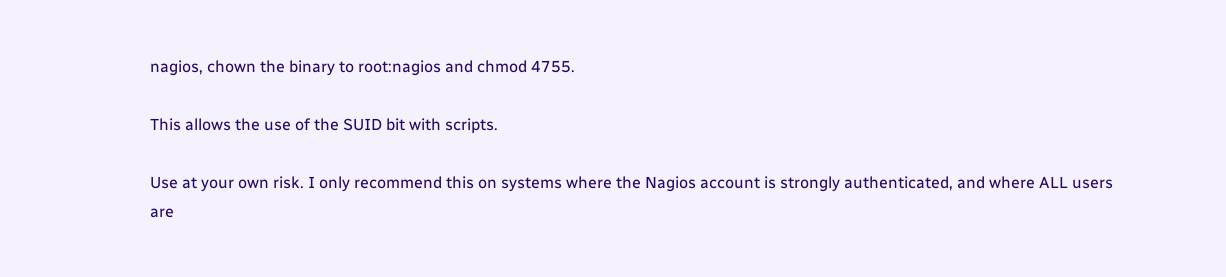nagios, chown the binary to root:nagios and chmod 4755.

This allows the use of the SUID bit with scripts.

Use at your own risk. I only recommend this on systems where the Nagios account is strongly authenticated, and where ALL users are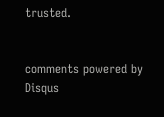trusted.


comments powered by Disqus